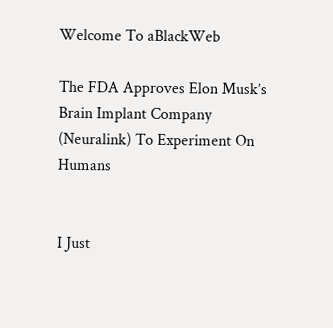Welcome To aBlackWeb

The FDA Approves Elon Musk’s Brain Implant Company (Neuralink) To Experiment On Humans


I Just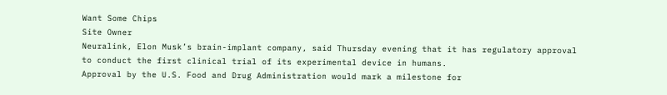Want Some Chips
Site Owner
Neuralink, Elon Musk’s brain-implant company, said Thursday evening that it has regulatory approval to conduct the first clinical trial of its experimental device in humans.
Approval by the U.S. Food and Drug Administration would mark a milestone for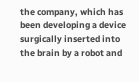the company, which has been developing a device surgically inserted into the brain by a robot and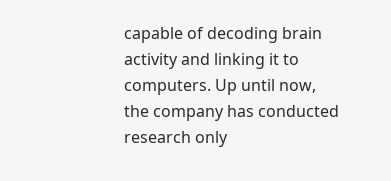capable of decoding brain activity and linking it to computers. Up until now, the company has conducted research only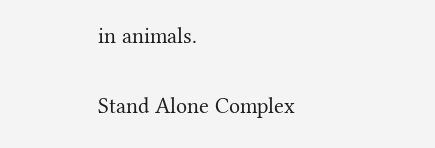in animals.

Stand Alone Complex